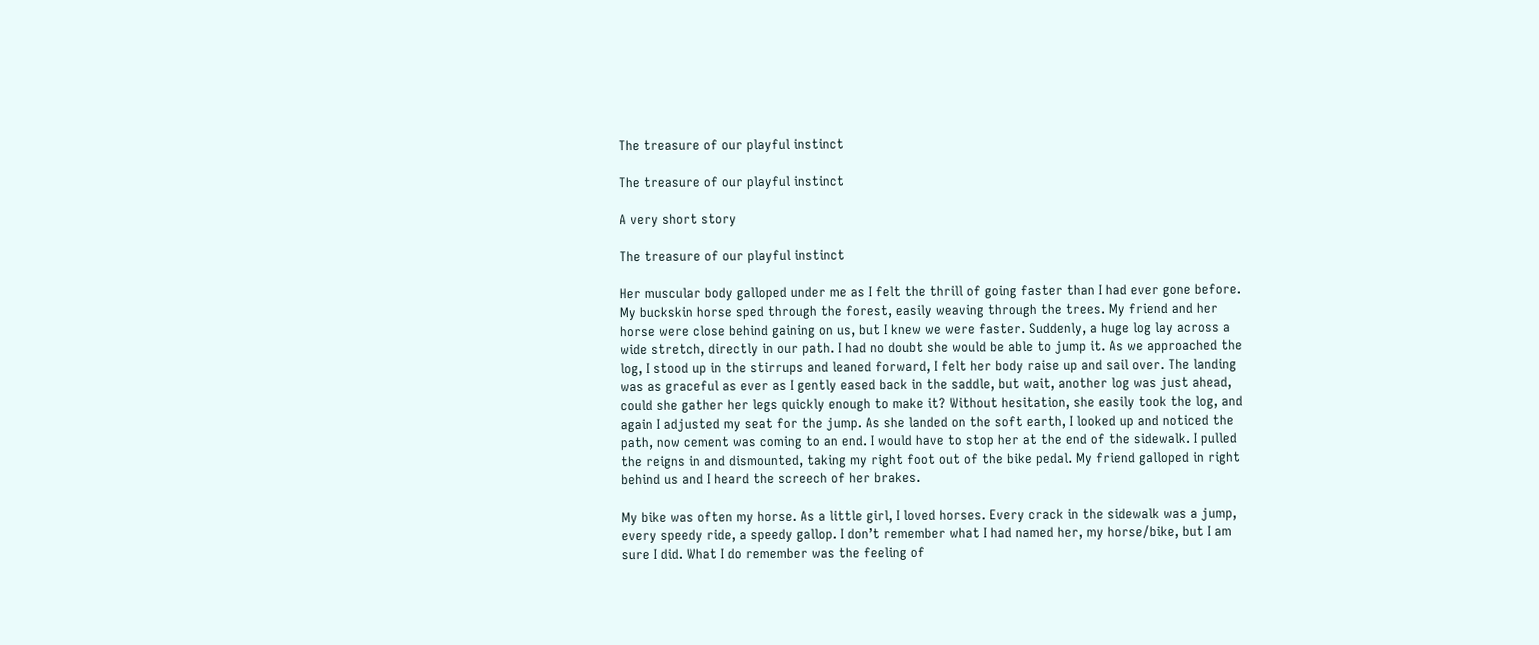The treasure of our playful instinct

The treasure of our playful instinct

A very short story

The treasure of our playful instinct

Her muscular body galloped under me as I felt the thrill of going faster than I had ever gone before. My buckskin horse sped through the forest, easily weaving through the trees. My friend and her horse were close behind gaining on us, but I knew we were faster. Suddenly, a huge log lay across a wide stretch, directly in our path. I had no doubt she would be able to jump it. As we approached the log, I stood up in the stirrups and leaned forward, I felt her body raise up and sail over. The landing was as graceful as ever as I gently eased back in the saddle, but wait, another log was just ahead, could she gather her legs quickly enough to make it? Without hesitation, she easily took the log, and again I adjusted my seat for the jump. As she landed on the soft earth, I looked up and noticed the path, now cement was coming to an end. I would have to stop her at the end of the sidewalk. I pulled the reigns in and dismounted, taking my right foot out of the bike pedal. My friend galloped in right behind us and I heard the screech of her brakes.

My bike was often my horse. As a little girl, I loved horses. Every crack in the sidewalk was a jump, every speedy ride, a speedy gallop. I don’t remember what I had named her, my horse/bike, but I am sure I did. What I do remember was the feeling of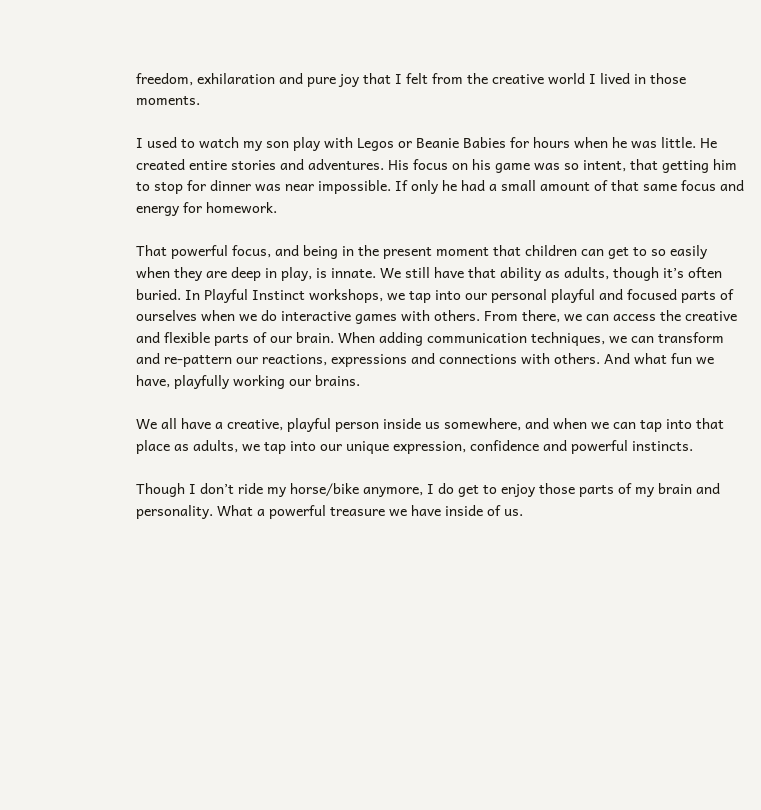freedom, exhilaration and pure joy that I felt from the creative world I lived in those moments.

I used to watch my son play with Legos or Beanie Babies for hours when he was little. He created entire stories and adventures. His focus on his game was so intent, that getting him to stop for dinner was near impossible. If only he had a small amount of that same focus and energy for homework.

That powerful focus, and being in the present moment that children can get to so easily when they are deep in play, is innate. We still have that ability as adults, though it’s often buried. In Playful Instinct workshops, we tap into our personal playful and focused parts of ourselves when we do interactive games with others. From there, we can access the creative and flexible parts of our brain. When adding communication techniques, we can transform and re-pattern our reactions, expressions and connections with others. And what fun we have, playfully working our brains.

We all have a creative, playful person inside us somewhere, and when we can tap into that place as adults, we tap into our unique expression, confidence and powerful instincts.

Though I don’t ride my horse/bike anymore, I do get to enjoy those parts of my brain and personality. What a powerful treasure we have inside of us.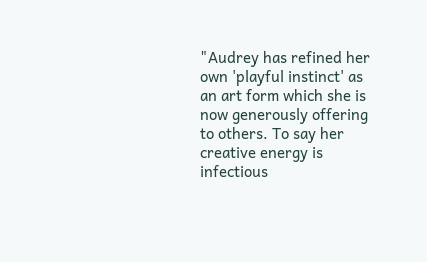"Audrey has refined her own 'playful instinct' as an art form which she is now generously offering to others. To say her creative energy is infectious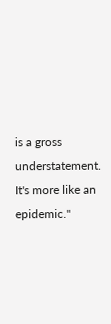is a gross understatement. It's more like an epidemic."